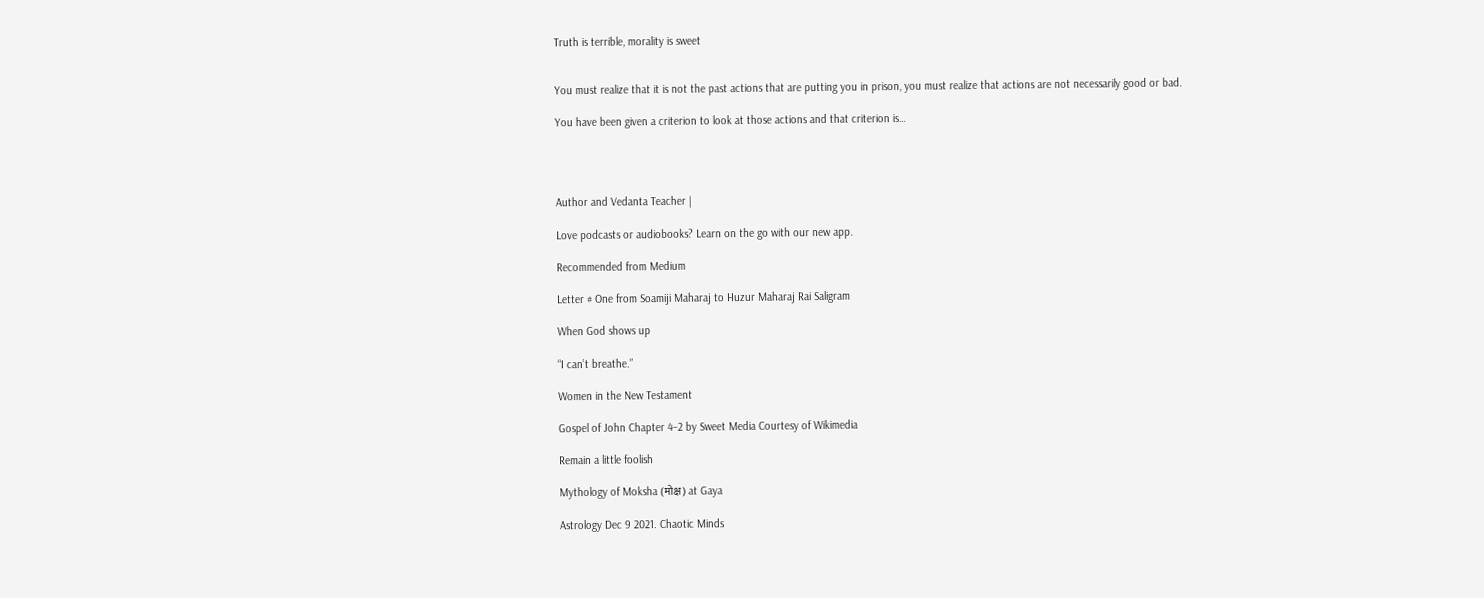Truth is terrible, morality is sweet


You must realize that it is not the past actions that are putting you in prison, you must realize that actions are not necessarily good or bad.

You have been given a criterion to look at those actions and that criterion is…




Author and Vedanta Teacher |

Love podcasts or audiobooks? Learn on the go with our new app.

Recommended from Medium

Letter # One from Soamiji Maharaj to Huzur Maharaj Rai Saligram

When God shows up

“I can’t breathe.”

Women in the New Testament

Gospel of John Chapter 4–2 by Sweet Media Courtesy of Wikimedia

Remain a little foolish

Mythology of Moksha (मोक्ष) at Gaya

Astrology Dec 9 2021. Chaotic Minds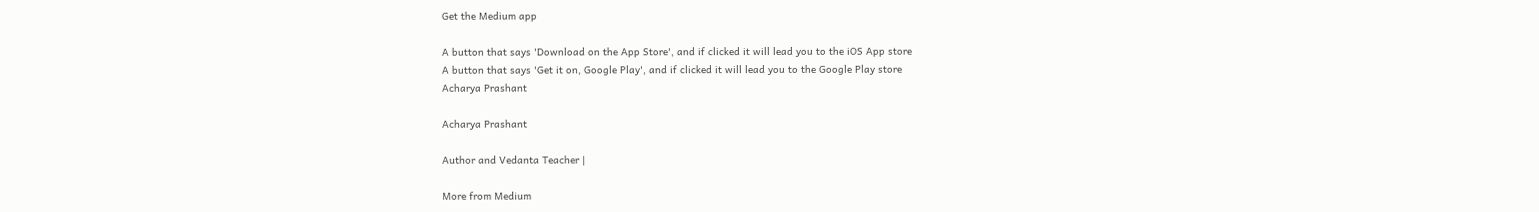Get the Medium app

A button that says 'Download on the App Store', and if clicked it will lead you to the iOS App store
A button that says 'Get it on, Google Play', and if clicked it will lead you to the Google Play store
Acharya Prashant

Acharya Prashant

Author and Vedanta Teacher |

More from Medium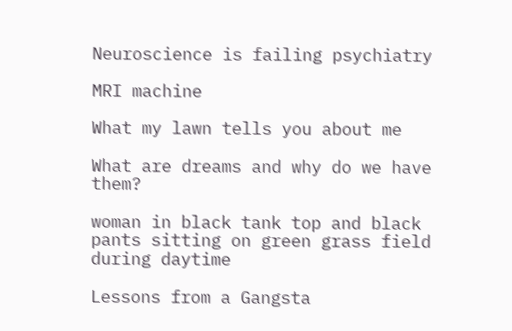Neuroscience is failing psychiatry

MRI machine

What my lawn tells you about me

What are dreams and why do we have them?

woman in black tank top and black pants sitting on green grass field during daytime

Lessons from a Gangsta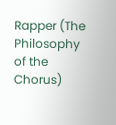Rapper (The Philosophy of the Chorus)